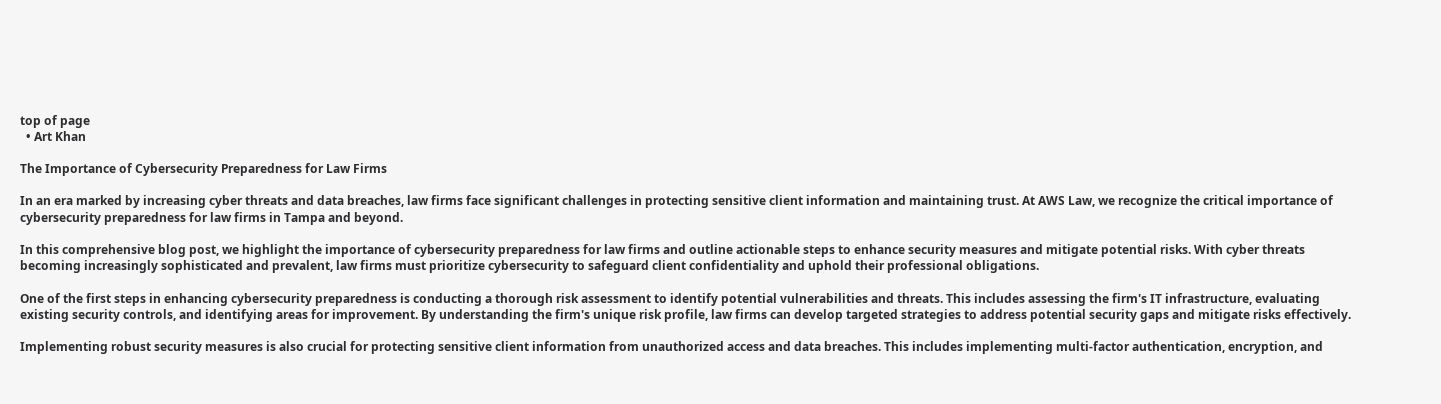top of page
  • Art Khan

The Importance of Cybersecurity Preparedness for Law Firms

In an era marked by increasing cyber threats and data breaches, law firms face significant challenges in protecting sensitive client information and maintaining trust. At AWS Law, we recognize the critical importance of cybersecurity preparedness for law firms in Tampa and beyond.

In this comprehensive blog post, we highlight the importance of cybersecurity preparedness for law firms and outline actionable steps to enhance security measures and mitigate potential risks. With cyber threats becoming increasingly sophisticated and prevalent, law firms must prioritize cybersecurity to safeguard client confidentiality and uphold their professional obligations.

One of the first steps in enhancing cybersecurity preparedness is conducting a thorough risk assessment to identify potential vulnerabilities and threats. This includes assessing the firm's IT infrastructure, evaluating existing security controls, and identifying areas for improvement. By understanding the firm's unique risk profile, law firms can develop targeted strategies to address potential security gaps and mitigate risks effectively.

Implementing robust security measures is also crucial for protecting sensitive client information from unauthorized access and data breaches. This includes implementing multi-factor authentication, encryption, and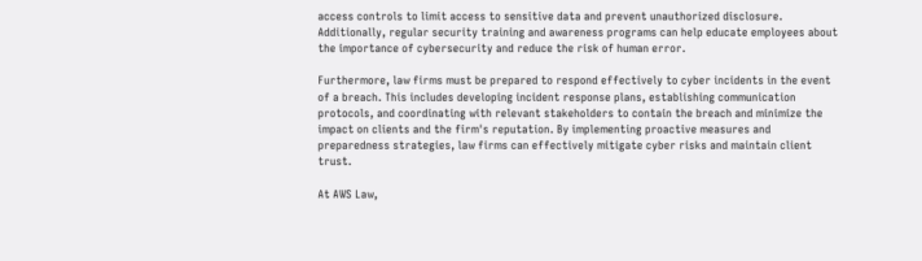access controls to limit access to sensitive data and prevent unauthorized disclosure. Additionally, regular security training and awareness programs can help educate employees about the importance of cybersecurity and reduce the risk of human error.

Furthermore, law firms must be prepared to respond effectively to cyber incidents in the event of a breach. This includes developing incident response plans, establishing communication protocols, and coordinating with relevant stakeholders to contain the breach and minimize the impact on clients and the firm's reputation. By implementing proactive measures and preparedness strategies, law firms can effectively mitigate cyber risks and maintain client trust.

At AWS Law,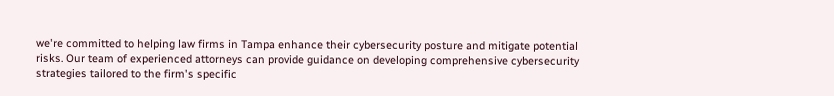we're committed to helping law firms in Tampa enhance their cybersecurity posture and mitigate potential risks. Our team of experienced attorneys can provide guidance on developing comprehensive cybersecurity strategies tailored to the firm's specific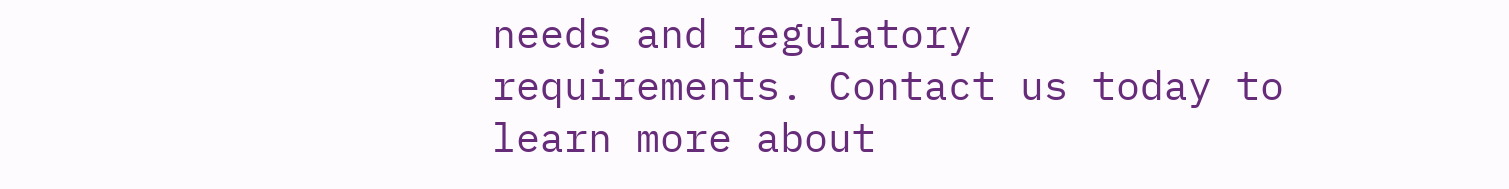needs and regulatory requirements. Contact us today to learn more about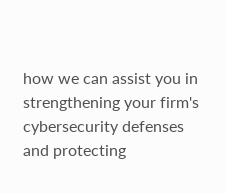how we can assist you in strengthening your firm's cybersecurity defenses and protecting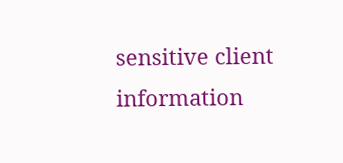sensitive client information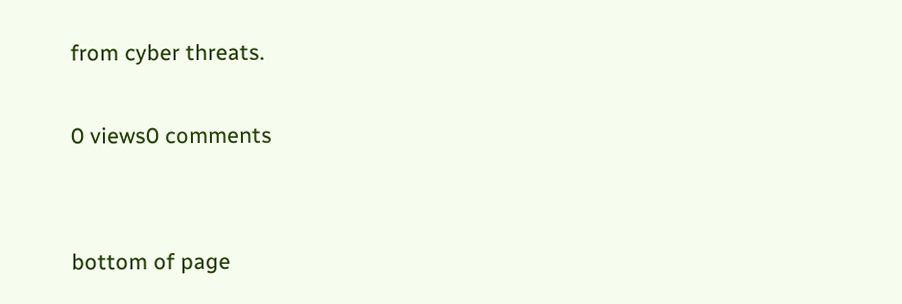from cyber threats.

0 views0 comments


bottom of page